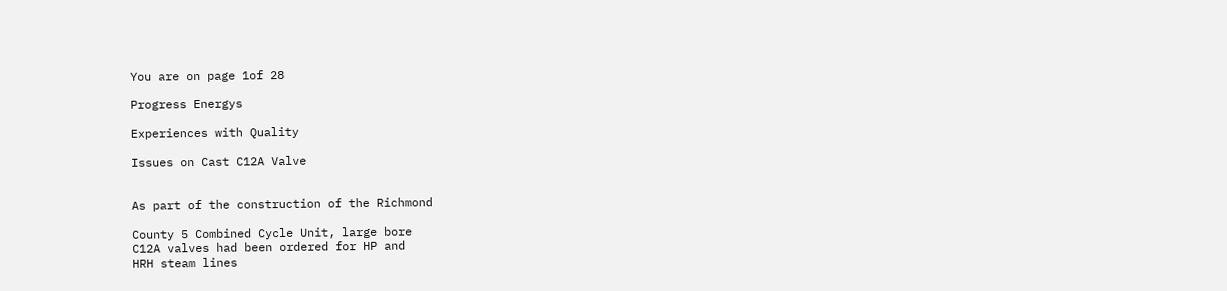You are on page 1of 28

Progress Energys

Experiences with Quality

Issues on Cast C12A Valve


As part of the construction of the Richmond

County 5 Combined Cycle Unit, large bore
C12A valves had been ordered for HP and
HRH steam lines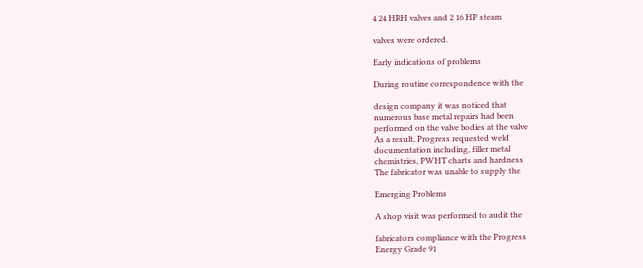4 24 HRH valves and 2 16 HP steam

valves were ordered.

Early indications of problems

During routine correspondence with the

design company it was noticed that
numerous base metal repairs had been
performed on the valve bodies at the valve
As a result, Progress requested weld
documentation including, filler metal
chemistries, PWHT charts and hardness
The fabricator was unable to supply the

Emerging Problems

A shop visit was performed to audit the

fabricators compliance with the Progress
Energy Grade 91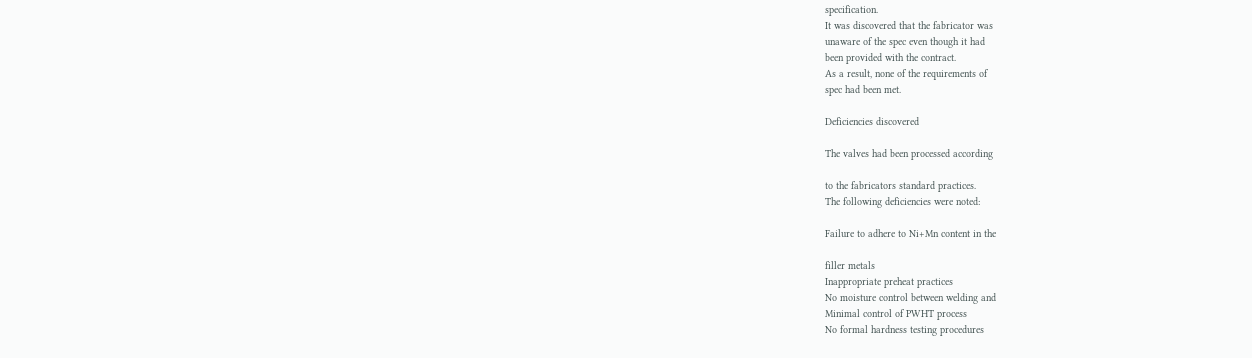specification.
It was discovered that the fabricator was
unaware of the spec even though it had
been provided with the contract.
As a result, none of the requirements of
spec had been met.

Deficiencies discovered

The valves had been processed according

to the fabricators standard practices.
The following deficiencies were noted:

Failure to adhere to Ni+Mn content in the

filler metals
Inappropriate preheat practices
No moisture control between welding and
Minimal control of PWHT process
No formal hardness testing procedures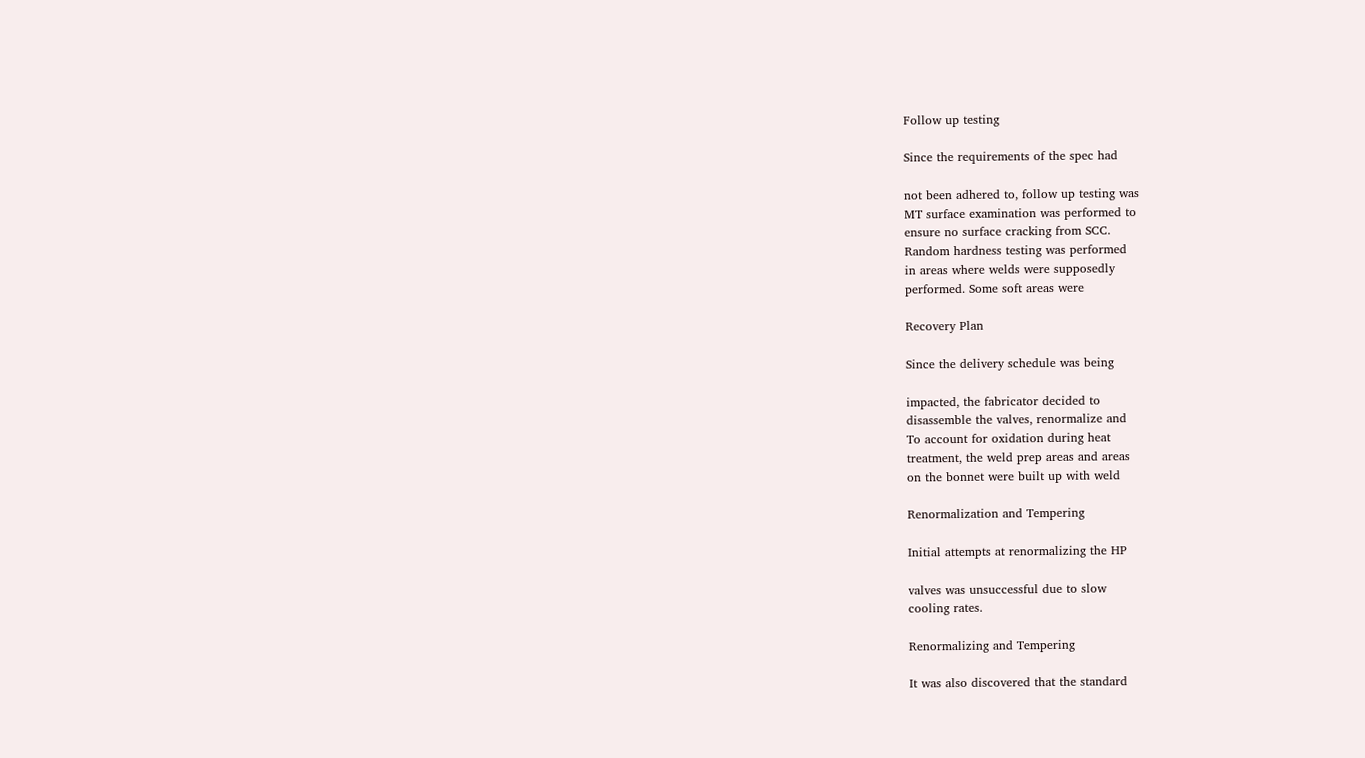Follow up testing

Since the requirements of the spec had

not been adhered to, follow up testing was
MT surface examination was performed to
ensure no surface cracking from SCC.
Random hardness testing was performed
in areas where welds were supposedly
performed. Some soft areas were

Recovery Plan

Since the delivery schedule was being

impacted, the fabricator decided to
disassemble the valves, renormalize and
To account for oxidation during heat
treatment, the weld prep areas and areas
on the bonnet were built up with weld

Renormalization and Tempering

Initial attempts at renormalizing the HP

valves was unsuccessful due to slow
cooling rates.

Renormalizing and Tempering

It was also discovered that the standard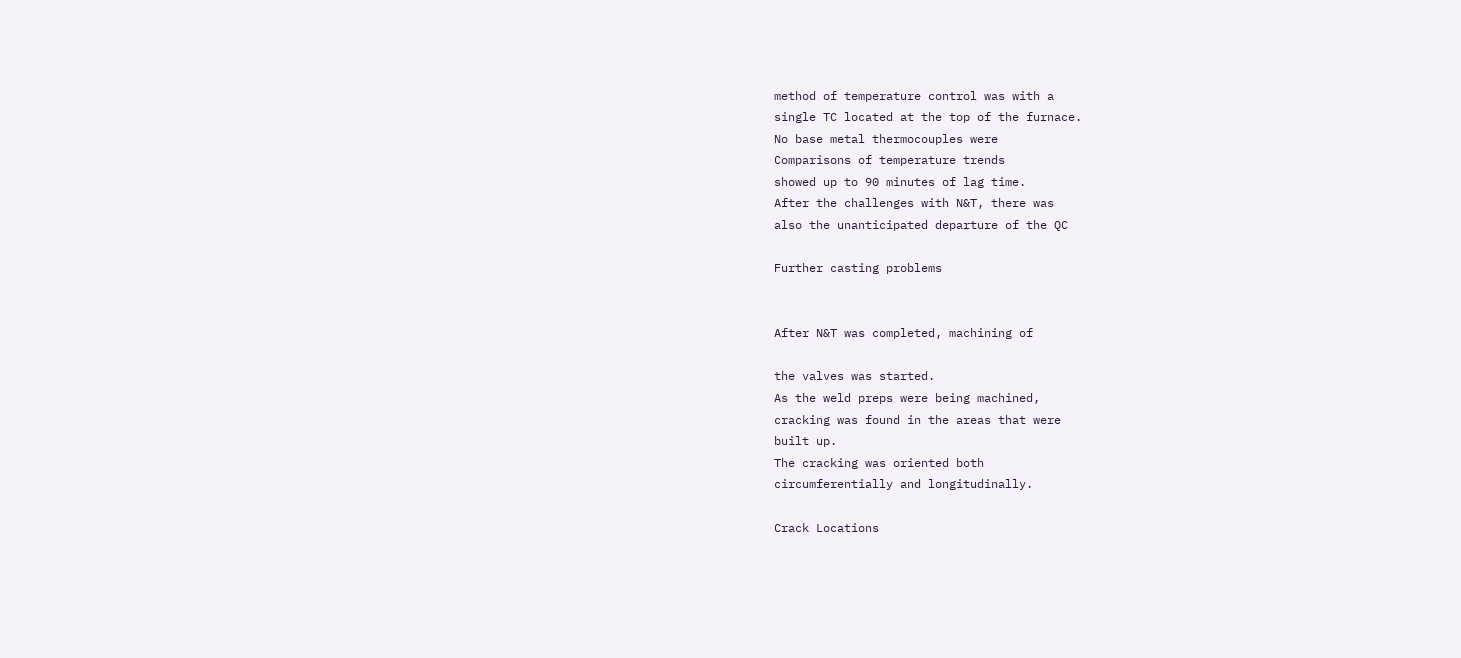method of temperature control was with a
single TC located at the top of the furnace.
No base metal thermocouples were
Comparisons of temperature trends
showed up to 90 minutes of lag time.
After the challenges with N&T, there was
also the unanticipated departure of the QC

Further casting problems


After N&T was completed, machining of

the valves was started.
As the weld preps were being machined,
cracking was found in the areas that were
built up.
The cracking was oriented both
circumferentially and longitudinally.

Crack Locations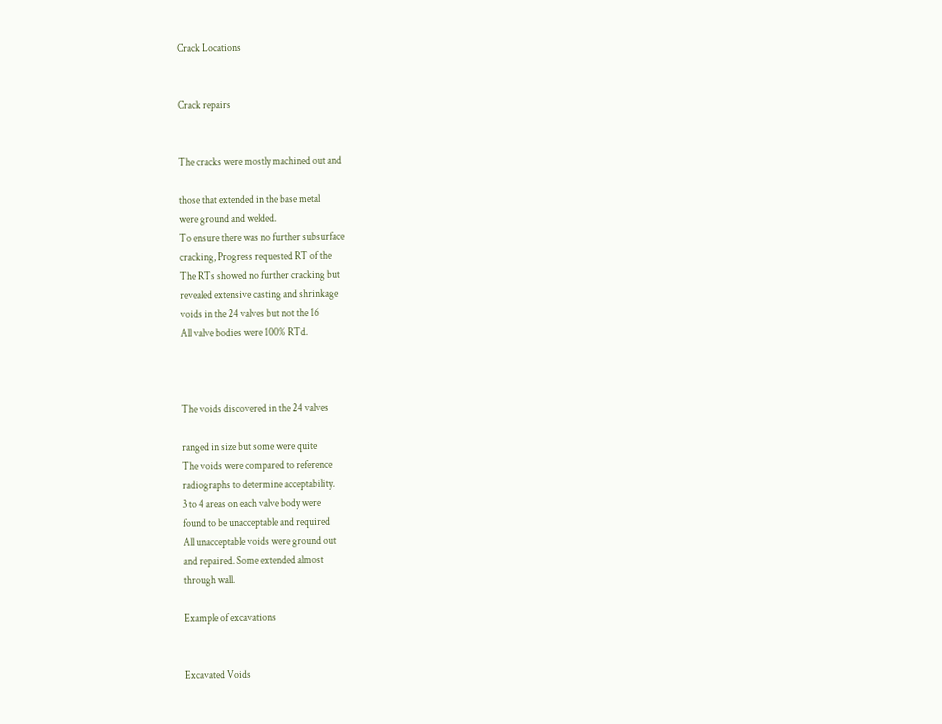Crack Locations


Crack repairs


The cracks were mostly machined out and

those that extended in the base metal
were ground and welded.
To ensure there was no further subsurface
cracking, Progress requested RT of the
The RTs showed no further cracking but
revealed extensive casting and shrinkage
voids in the 24 valves but not the 16
All valve bodies were 100% RTd.



The voids discovered in the 24 valves

ranged in size but some were quite
The voids were compared to reference
radiographs to determine acceptability.
3 to 4 areas on each valve body were
found to be unacceptable and required
All unacceptable voids were ground out
and repaired. Some extended almost
through wall.

Example of excavations


Excavated Voids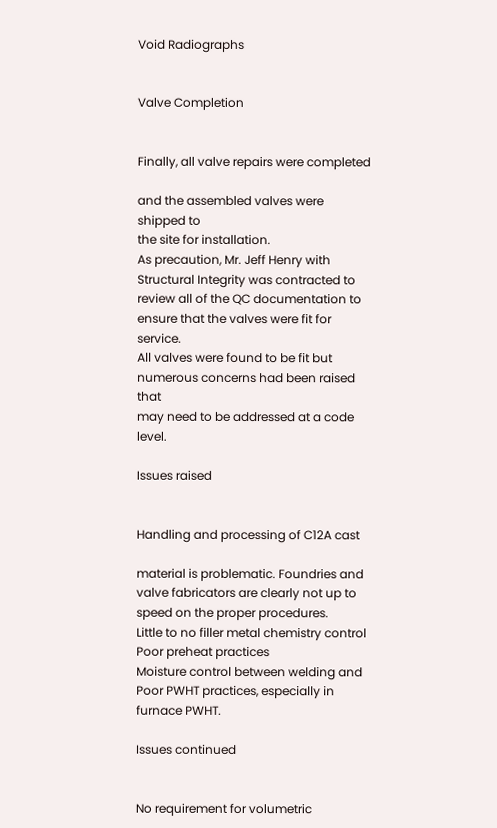Void Radiographs


Valve Completion


Finally, all valve repairs were completed

and the assembled valves were shipped to
the site for installation.
As precaution, Mr. Jeff Henry with
Structural Integrity was contracted to
review all of the QC documentation to
ensure that the valves were fit for service.
All valves were found to be fit but
numerous concerns had been raised that
may need to be addressed at a code level.

Issues raised


Handling and processing of C12A cast

material is problematic. Foundries and
valve fabricators are clearly not up to
speed on the proper procedures.
Little to no filler metal chemistry control
Poor preheat practices
Moisture control between welding and
Poor PWHT practices, especially in
furnace PWHT.

Issues continued


No requirement for volumetric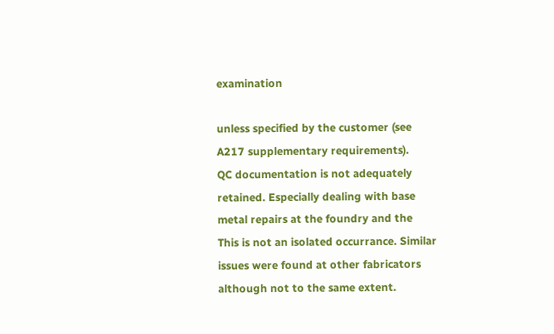examination

unless specified by the customer (see
A217 supplementary requirements).
QC documentation is not adequately
retained. Especially dealing with base
metal repairs at the foundry and the
This is not an isolated occurrance. Similar
issues were found at other fabricators
although not to the same extent.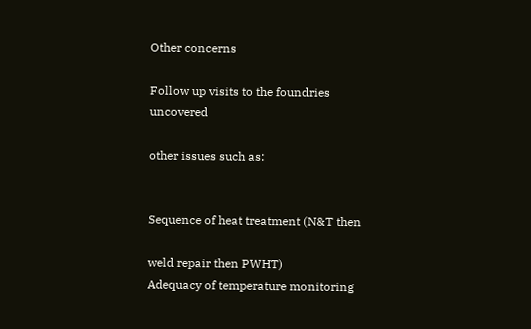Other concerns

Follow up visits to the foundries uncovered

other issues such as:


Sequence of heat treatment (N&T then

weld repair then PWHT)
Adequacy of temperature monitoring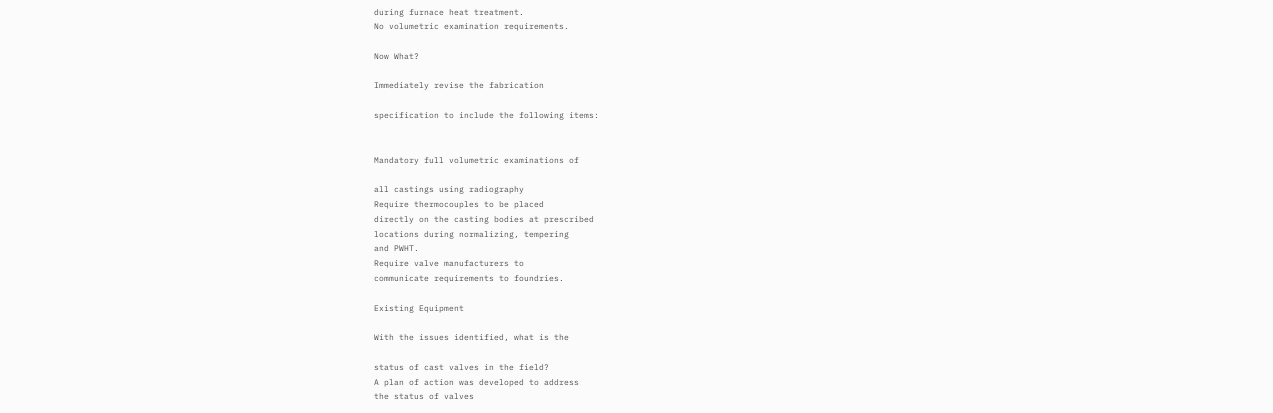during furnace heat treatment.
No volumetric examination requirements.

Now What?

Immediately revise the fabrication

specification to include the following items:


Mandatory full volumetric examinations of

all castings using radiography
Require thermocouples to be placed
directly on the casting bodies at prescribed
locations during normalizing, tempering
and PWHT.
Require valve manufacturers to
communicate requirements to foundries.

Existing Equipment

With the issues identified, what is the

status of cast valves in the field?
A plan of action was developed to address
the status of valves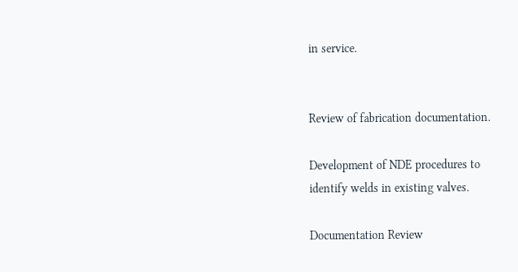in service.


Review of fabrication documentation.

Development of NDE procedures to
identify welds in existing valves.

Documentation Review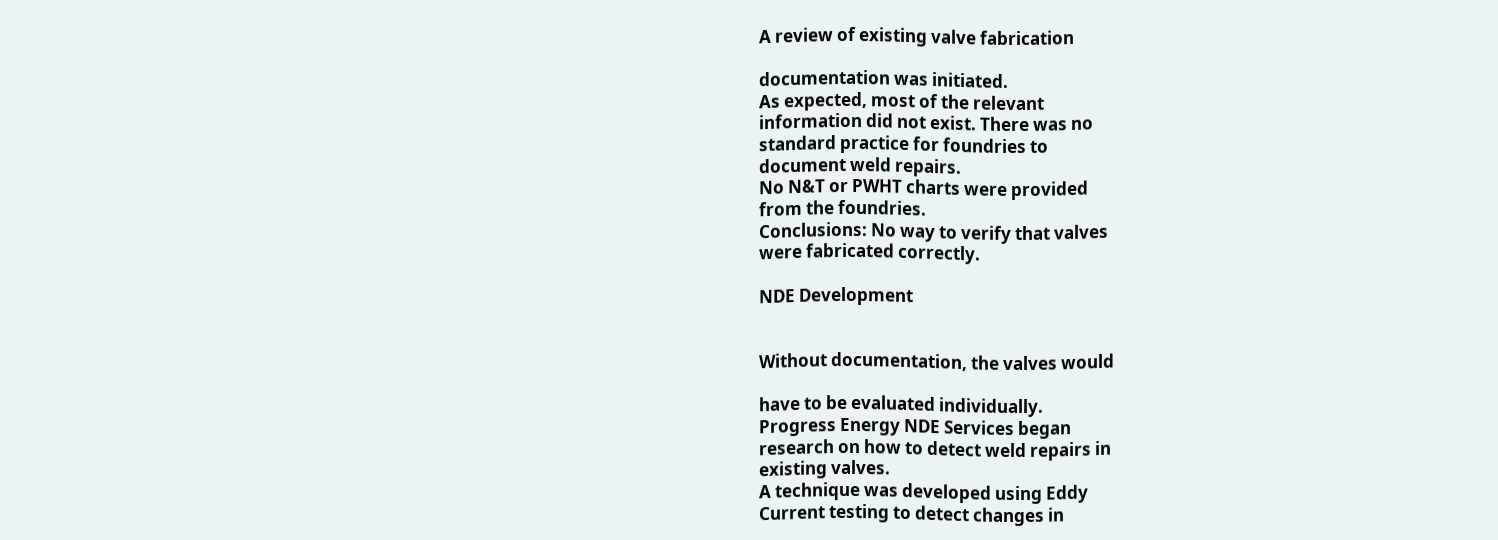A review of existing valve fabrication

documentation was initiated.
As expected, most of the relevant
information did not exist. There was no
standard practice for foundries to
document weld repairs.
No N&T or PWHT charts were provided
from the foundries.
Conclusions: No way to verify that valves
were fabricated correctly.

NDE Development


Without documentation, the valves would

have to be evaluated individually.
Progress Energy NDE Services began
research on how to detect weld repairs in
existing valves.
A technique was developed using Eddy
Current testing to detect changes in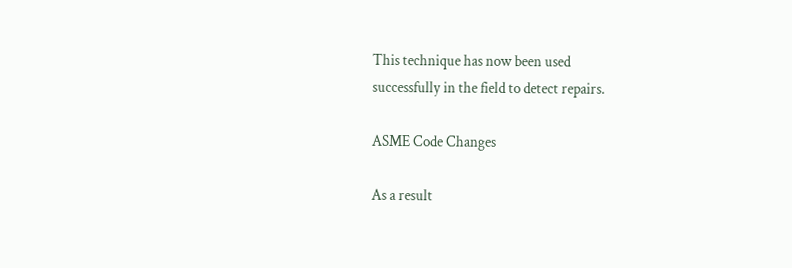This technique has now been used
successfully in the field to detect repairs.

ASME Code Changes

As a result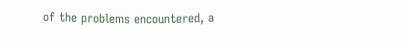of the problems encountered, a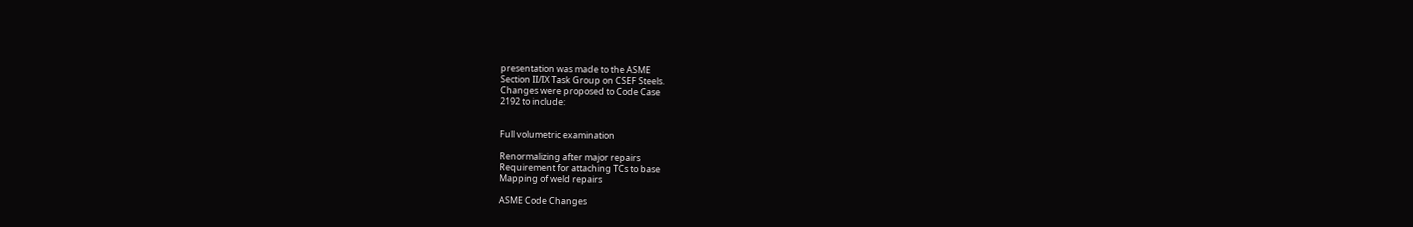presentation was made to the ASME
Section II/IX Task Group on CSEF Steels.
Changes were proposed to Code Case
2192 to include:


Full volumetric examination

Renormalizing after major repairs
Requirement for attaching TCs to base
Mapping of weld repairs

ASME Code Changes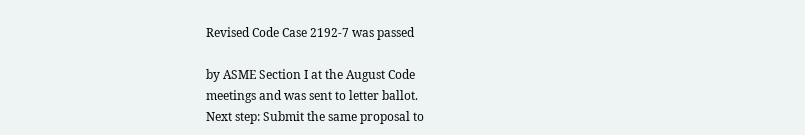Revised Code Case 2192-7 was passed

by ASME Section I at the August Code
meetings and was sent to letter ballot.
Next step: Submit the same proposal to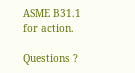ASME B31.1 for action.

Questions ?